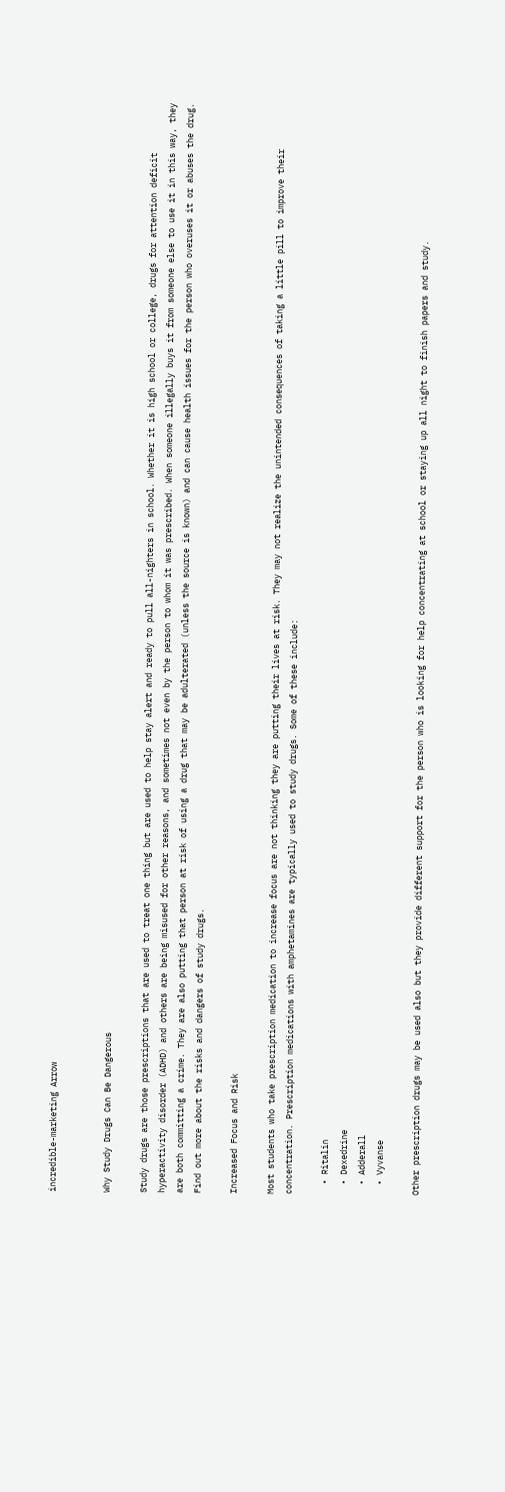incredible-marketing Arrow


Why Study Drugs Can Be Dangerous

Study drugs are those prescriptions that are used to treat one thing but are used to help stay alert and ready to pull all-nighters in school. Whether it is high school or college, drugs for attention deficit hyperactivity disorder (ADHD) and others are being misused for other reasons, and sometimes not even by the person to whom it was prescribed. When someone illegally buys it from someone else to use it in this way, they are both committing a crime. They are also putting that person at risk of using a drug that may be adulterated (unless the source is known) and can cause health issues for the person who overuses it or abuses the drug. Find out more about the risks and dangers of study drugs.

Increased Focus and Risk

Most students who take prescription medication to increase focus are not thinking they are putting their lives at risk. They may not realize the unintended consequences of taking a little pill to improve their concentration. Prescription medications with amphetamines are typically used to study drugs. Some of these include:

  • Ritalin
  • Dexedrine
  • Adderall
  • Vyvanse

Other prescription drugs may be used also but they provide different support for the person who is looking for help concentrating at school or staying up all night to finish papers and study.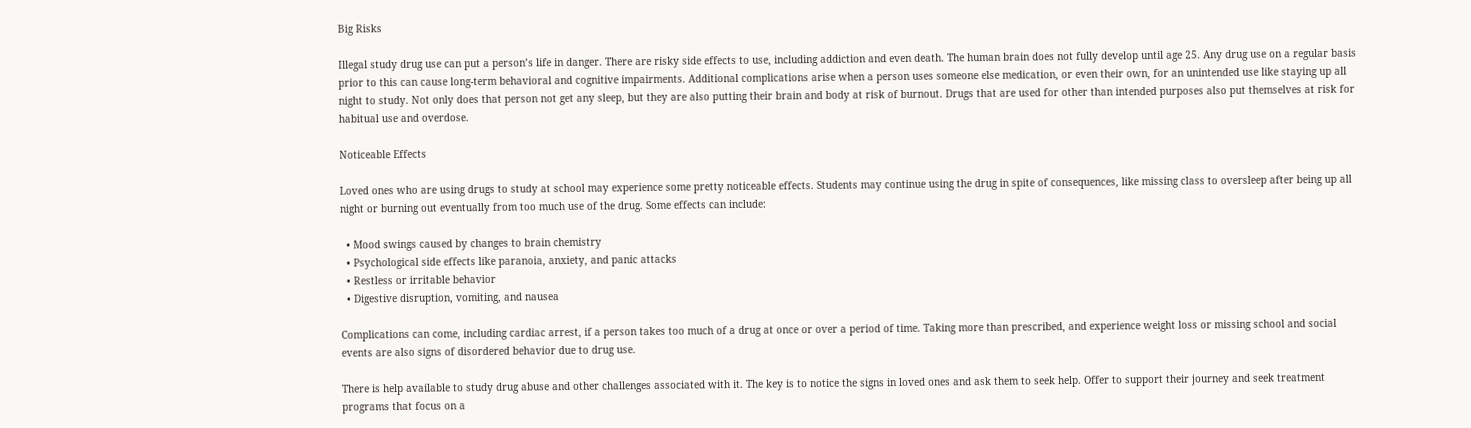Big Risks

Illegal study drug use can put a person’s life in danger. There are risky side effects to use, including addiction and even death. The human brain does not fully develop until age 25. Any drug use on a regular basis prior to this can cause long-term behavioral and cognitive impairments. Additional complications arise when a person uses someone else medication, or even their own, for an unintended use like staying up all night to study. Not only does that person not get any sleep, but they are also putting their brain and body at risk of burnout. Drugs that are used for other than intended purposes also put themselves at risk for habitual use and overdose.

Noticeable Effects

Loved ones who are using drugs to study at school may experience some pretty noticeable effects. Students may continue using the drug in spite of consequences, like missing class to oversleep after being up all night or burning out eventually from too much use of the drug. Some effects can include:

  • Mood swings caused by changes to brain chemistry
  • Psychological side effects like paranoia, anxiety, and panic attacks
  • Restless or irritable behavior
  • Digestive disruption, vomiting, and nausea

Complications can come, including cardiac arrest, if a person takes too much of a drug at once or over a period of time. Taking more than prescribed, and experience weight loss or missing school and social events are also signs of disordered behavior due to drug use.

There is help available to study drug abuse and other challenges associated with it. The key is to notice the signs in loved ones and ask them to seek help. Offer to support their journey and seek treatment programs that focus on a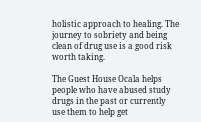holistic approach to healing. The journey to sobriety and being clean of drug use is a good risk worth taking.

The Guest House Ocala helps people who have abused study drugs in the past or currently use them to help get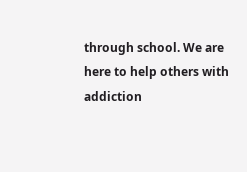through school. We are here to help others with addiction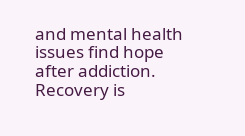and mental health issues find hope after addiction. Recovery is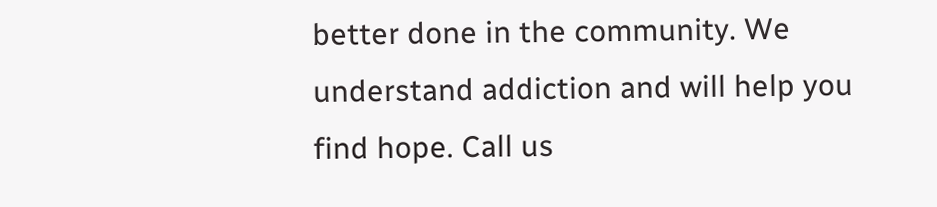better done in the community. We understand addiction and will help you find hope. Call us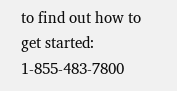to find out how to get started: 1-855-483-7800